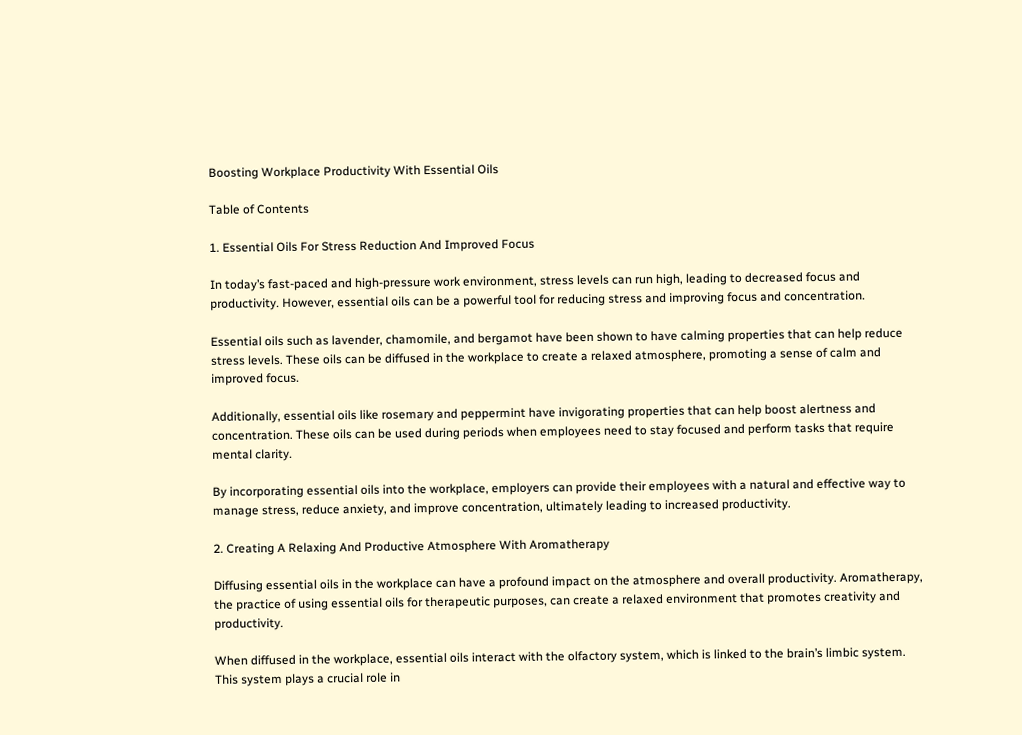Boosting Workplace Productivity With Essential Oils

Table of Contents

1. Essential Oils For Stress Reduction And Improved Focus

In today’s fast-paced and high-pressure work environment, stress levels can run high, leading to decreased focus and productivity. However, essential oils can be a powerful tool for reducing stress and improving focus and concentration.

Essential oils such as lavender, chamomile, and bergamot have been shown to have calming properties that can help reduce stress levels. These oils can be diffused in the workplace to create a relaxed atmosphere, promoting a sense of calm and improved focus.

Additionally, essential oils like rosemary and peppermint have invigorating properties that can help boost alertness and concentration. These oils can be used during periods when employees need to stay focused and perform tasks that require mental clarity.

By incorporating essential oils into the workplace, employers can provide their employees with a natural and effective way to manage stress, reduce anxiety, and improve concentration, ultimately leading to increased productivity.

2. Creating A Relaxing And Productive Atmosphere With Aromatherapy

Diffusing essential oils in the workplace can have a profound impact on the atmosphere and overall productivity. Aromatherapy, the practice of using essential oils for therapeutic purposes, can create a relaxed environment that promotes creativity and productivity.

When diffused in the workplace, essential oils interact with the olfactory system, which is linked to the brain’s limbic system. This system plays a crucial role in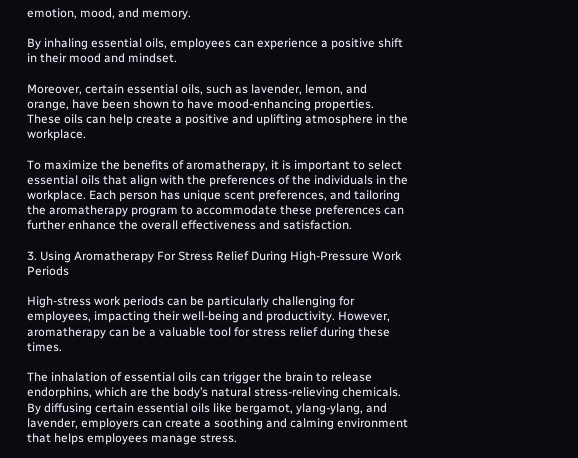emotion, mood, and memory.

By inhaling essential oils, employees can experience a positive shift in their mood and mindset.

Moreover, certain essential oils, such as lavender, lemon, and orange, have been shown to have mood-enhancing properties. These oils can help create a positive and uplifting atmosphere in the workplace.

To maximize the benefits of aromatherapy, it is important to select essential oils that align with the preferences of the individuals in the workplace. Each person has unique scent preferences, and tailoring the aromatherapy program to accommodate these preferences can further enhance the overall effectiveness and satisfaction.

3. Using Aromatherapy For Stress Relief During High-Pressure Work Periods

High-stress work periods can be particularly challenging for employees, impacting their well-being and productivity. However, aromatherapy can be a valuable tool for stress relief during these times.

The inhalation of essential oils can trigger the brain to release endorphins, which are the body’s natural stress-relieving chemicals. By diffusing certain essential oils like bergamot, ylang-ylang, and lavender, employers can create a soothing and calming environment that helps employees manage stress.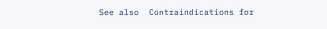See also  Contraindications for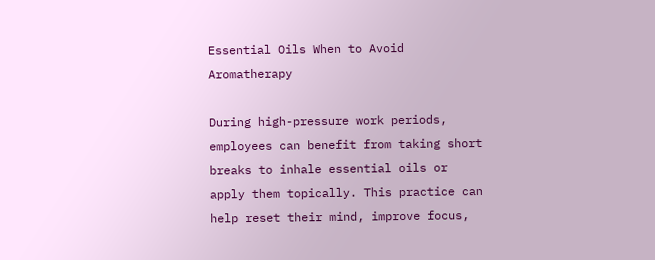Essential Oils When to Avoid Aromatherapy

During high-pressure work periods, employees can benefit from taking short breaks to inhale essential oils or apply them topically. This practice can help reset their mind, improve focus,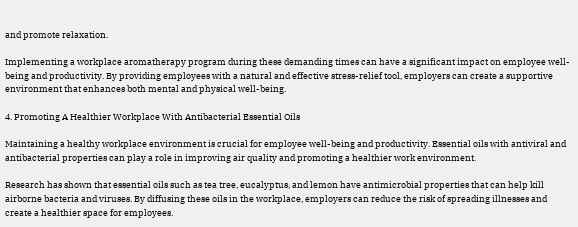and promote relaxation.

Implementing a workplace aromatherapy program during these demanding times can have a significant impact on employee well-being and productivity. By providing employees with a natural and effective stress-relief tool, employers can create a supportive environment that enhances both mental and physical well-being.

4. Promoting A Healthier Workplace With Antibacterial Essential Oils

Maintaining a healthy workplace environment is crucial for employee well-being and productivity. Essential oils with antiviral and antibacterial properties can play a role in improving air quality and promoting a healthier work environment.

Research has shown that essential oils such as tea tree, eucalyptus, and lemon have antimicrobial properties that can help kill airborne bacteria and viruses. By diffusing these oils in the workplace, employers can reduce the risk of spreading illnesses and create a healthier space for employees.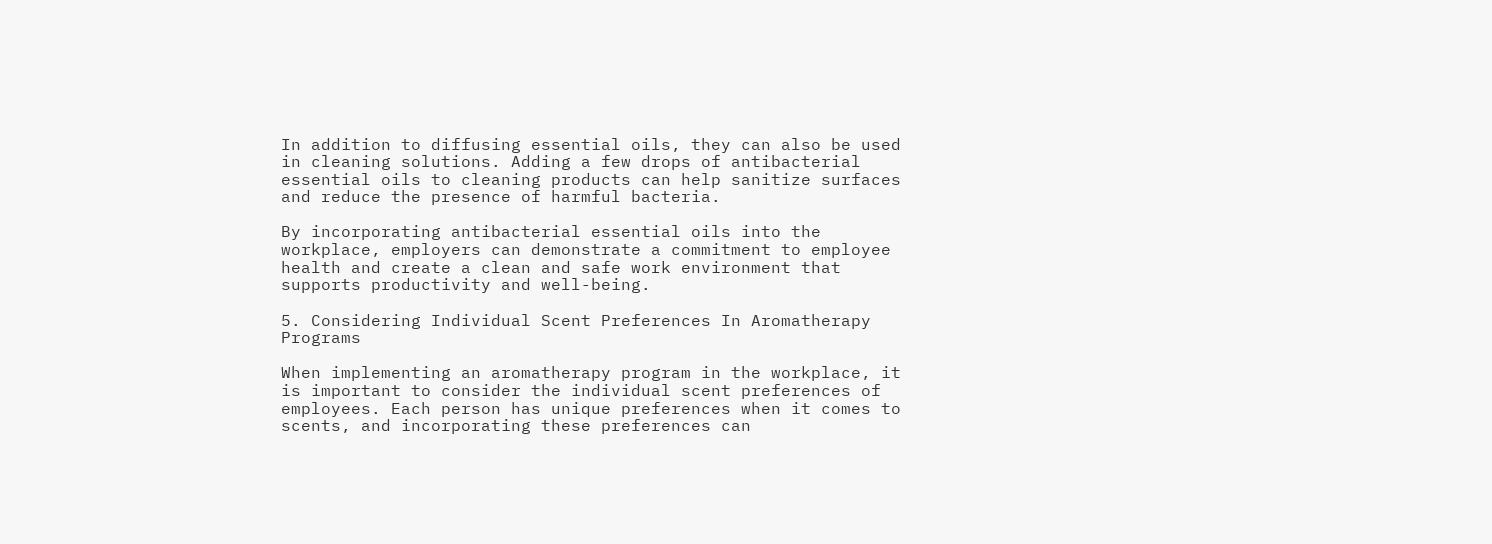In addition to diffusing essential oils, they can also be used in cleaning solutions. Adding a few drops of antibacterial essential oils to cleaning products can help sanitize surfaces and reduce the presence of harmful bacteria.

By incorporating antibacterial essential oils into the workplace, employers can demonstrate a commitment to employee health and create a clean and safe work environment that supports productivity and well-being.

5. Considering Individual Scent Preferences In Aromatherapy Programs

When implementing an aromatherapy program in the workplace, it is important to consider the individual scent preferences of employees. Each person has unique preferences when it comes to scents, and incorporating these preferences can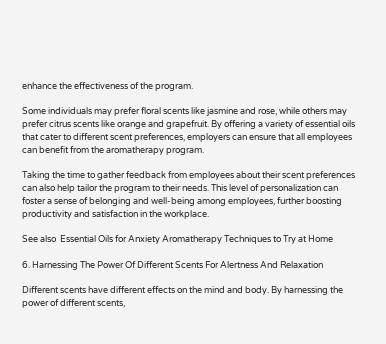enhance the effectiveness of the program.

Some individuals may prefer floral scents like jasmine and rose, while others may prefer citrus scents like orange and grapefruit. By offering a variety of essential oils that cater to different scent preferences, employers can ensure that all employees can benefit from the aromatherapy program.

Taking the time to gather feedback from employees about their scent preferences can also help tailor the program to their needs. This level of personalization can foster a sense of belonging and well-being among employees, further boosting productivity and satisfaction in the workplace.

See also  Essential Oils for Anxiety Aromatherapy Techniques to Try at Home

6. Harnessing The Power Of Different Scents For Alertness And Relaxation

Different scents have different effects on the mind and body. By harnessing the power of different scents,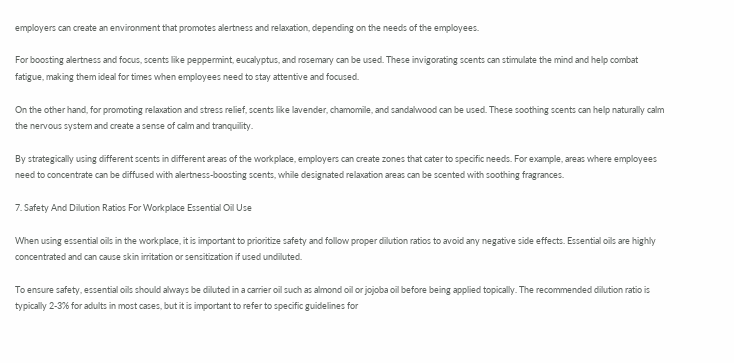employers can create an environment that promotes alertness and relaxation, depending on the needs of the employees.

For boosting alertness and focus, scents like peppermint, eucalyptus, and rosemary can be used. These invigorating scents can stimulate the mind and help combat fatigue, making them ideal for times when employees need to stay attentive and focused.

On the other hand, for promoting relaxation and stress relief, scents like lavender, chamomile, and sandalwood can be used. These soothing scents can help naturally calm the nervous system and create a sense of calm and tranquility.

By strategically using different scents in different areas of the workplace, employers can create zones that cater to specific needs. For example, areas where employees need to concentrate can be diffused with alertness-boosting scents, while designated relaxation areas can be scented with soothing fragrances.

7. Safety And Dilution Ratios For Workplace Essential Oil Use

When using essential oils in the workplace, it is important to prioritize safety and follow proper dilution ratios to avoid any negative side effects. Essential oils are highly concentrated and can cause skin irritation or sensitization if used undiluted.

To ensure safety, essential oils should always be diluted in a carrier oil such as almond oil or jojoba oil before being applied topically. The recommended dilution ratio is typically 2-3% for adults in most cases, but it is important to refer to specific guidelines for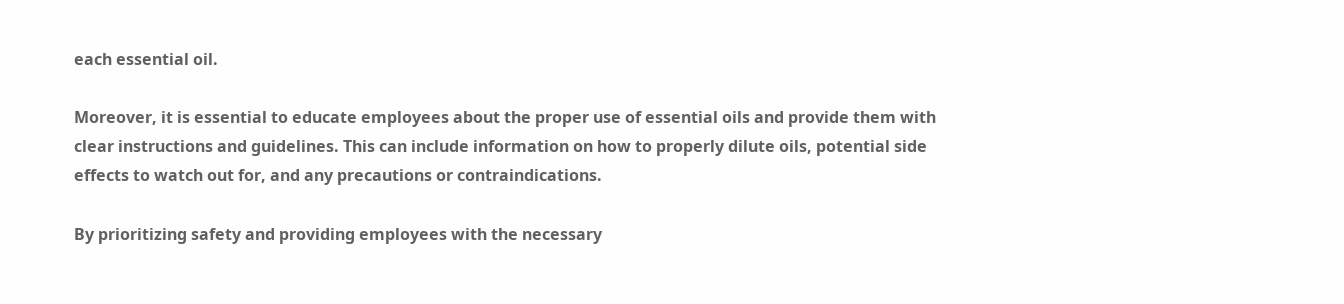each essential oil.

Moreover, it is essential to educate employees about the proper use of essential oils and provide them with clear instructions and guidelines. This can include information on how to properly dilute oils, potential side effects to watch out for, and any precautions or contraindications.

By prioritizing safety and providing employees with the necessary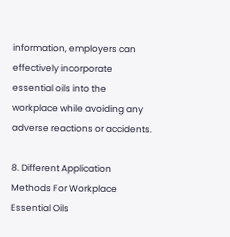information, employers can effectively incorporate essential oils into the workplace while avoiding any adverse reactions or accidents.

8. Different Application Methods For Workplace Essential Oils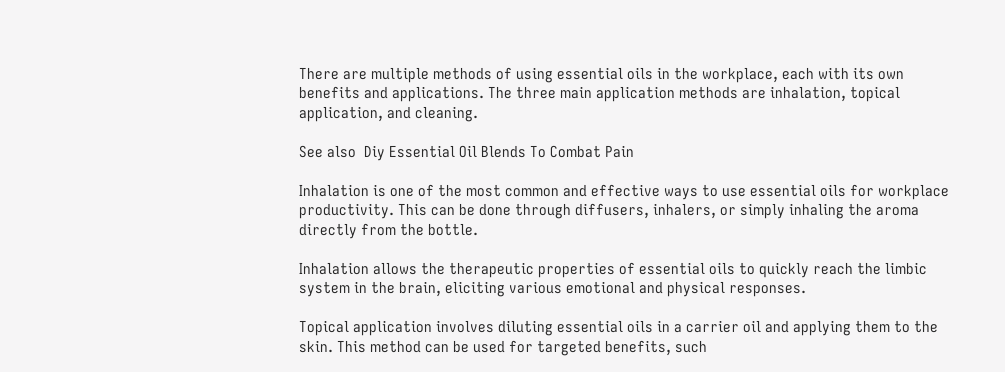There are multiple methods of using essential oils in the workplace, each with its own benefits and applications. The three main application methods are inhalation, topical application, and cleaning.

See also  Diy Essential Oil Blends To Combat Pain

Inhalation is one of the most common and effective ways to use essential oils for workplace productivity. This can be done through diffusers, inhalers, or simply inhaling the aroma directly from the bottle.

Inhalation allows the therapeutic properties of essential oils to quickly reach the limbic system in the brain, eliciting various emotional and physical responses.

Topical application involves diluting essential oils in a carrier oil and applying them to the skin. This method can be used for targeted benefits, such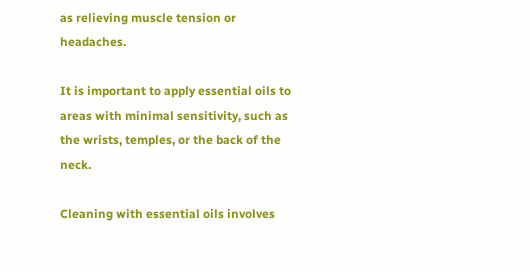as relieving muscle tension or headaches.

It is important to apply essential oils to areas with minimal sensitivity, such as the wrists, temples, or the back of the neck.

Cleaning with essential oils involves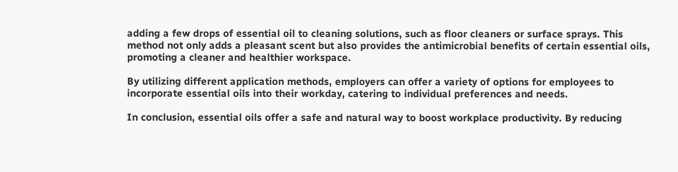adding a few drops of essential oil to cleaning solutions, such as floor cleaners or surface sprays. This method not only adds a pleasant scent but also provides the antimicrobial benefits of certain essential oils, promoting a cleaner and healthier workspace.

By utilizing different application methods, employers can offer a variety of options for employees to incorporate essential oils into their workday, catering to individual preferences and needs.

In conclusion, essential oils offer a safe and natural way to boost workplace productivity. By reducing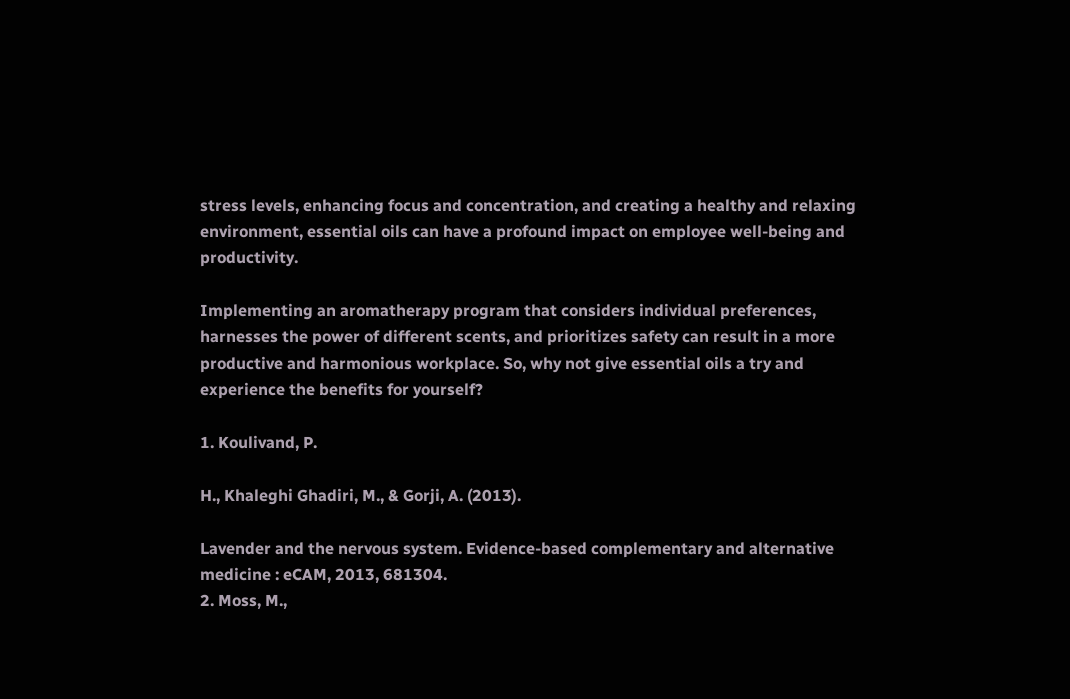stress levels, enhancing focus and concentration, and creating a healthy and relaxing environment, essential oils can have a profound impact on employee well-being and productivity.

Implementing an aromatherapy program that considers individual preferences, harnesses the power of different scents, and prioritizes safety can result in a more productive and harmonious workplace. So, why not give essential oils a try and experience the benefits for yourself?

1. Koulivand, P.

H., Khaleghi Ghadiri, M., & Gorji, A. (2013).

Lavender and the nervous system. Evidence-based complementary and alternative medicine : eCAM, 2013, 681304.
2. Moss, M.,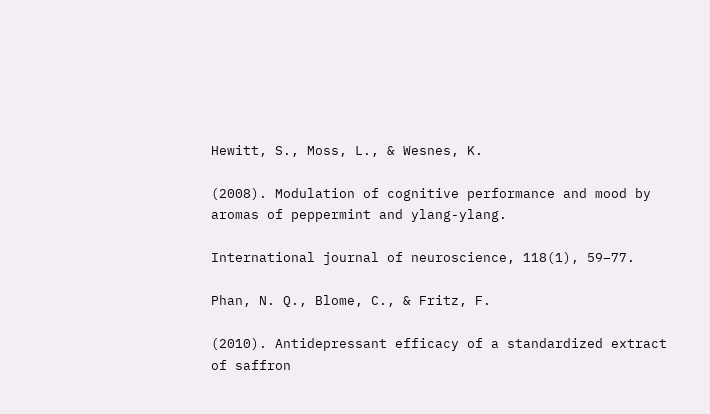Hewitt, S., Moss, L., & Wesnes, K.

(2008). Modulation of cognitive performance and mood by aromas of peppermint and ylang-ylang.

International journal of neuroscience, 118(1), 59–77.

Phan, N. Q., Blome, C., & Fritz, F.

(2010). Antidepressant efficacy of a standardized extract of saffron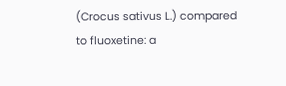(Crocus sativus L.) compared to fluoxetine: a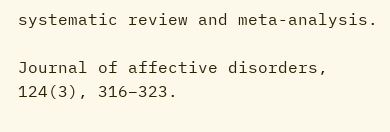systematic review and meta-analysis.

Journal of affective disorders, 124(3), 316–323.